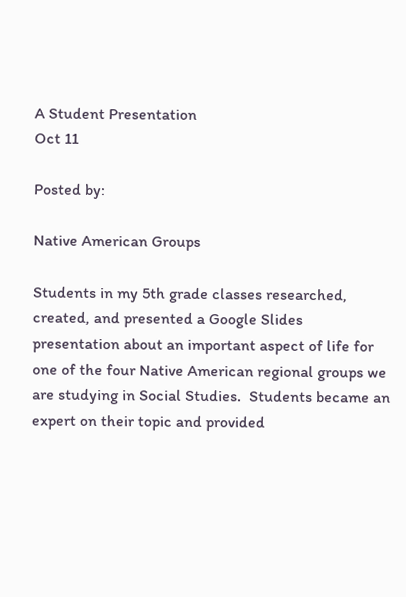A Student Presentation
Oct 11

Posted by:

Native American Groups

Students in my 5th grade classes researched, created, and presented a Google Slides presentation about an important aspect of life for one of the four Native American regional groups we are studying in Social Studies.  Students became an expert on their topic and provided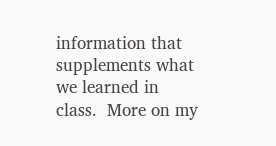information that supplements what we learned in class.  More on my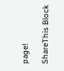page!

ShareThis Block